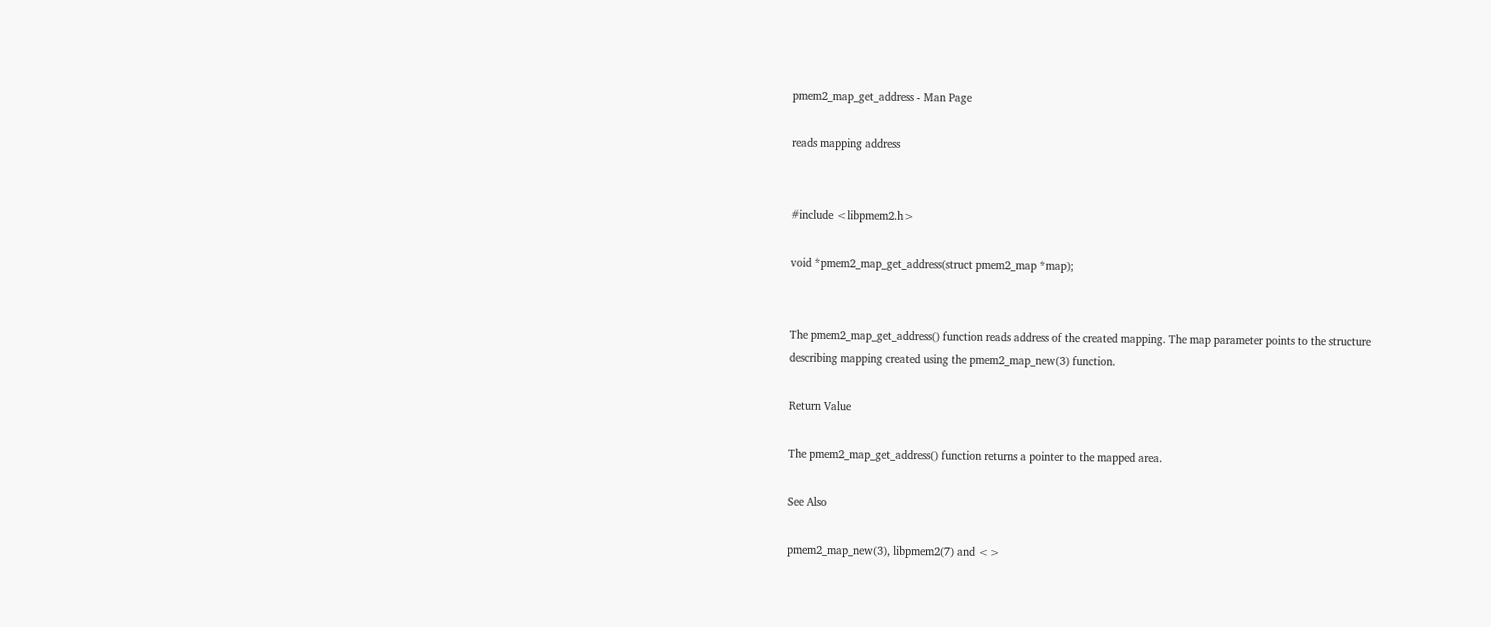pmem2_map_get_address - Man Page

reads mapping address


#include <libpmem2.h>

void *pmem2_map_get_address(struct pmem2_map *map);


The pmem2_map_get_address() function reads address of the created mapping. The map parameter points to the structure describing mapping created using the pmem2_map_new(3) function.

Return Value

The pmem2_map_get_address() function returns a pointer to the mapped area.

See Also

pmem2_map_new(3), libpmem2(7) and <>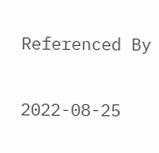Referenced By


2022-08-25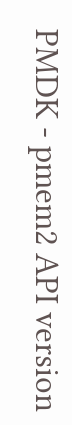PMDK - pmem2 API version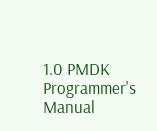1.0 PMDK Programmer's Manual